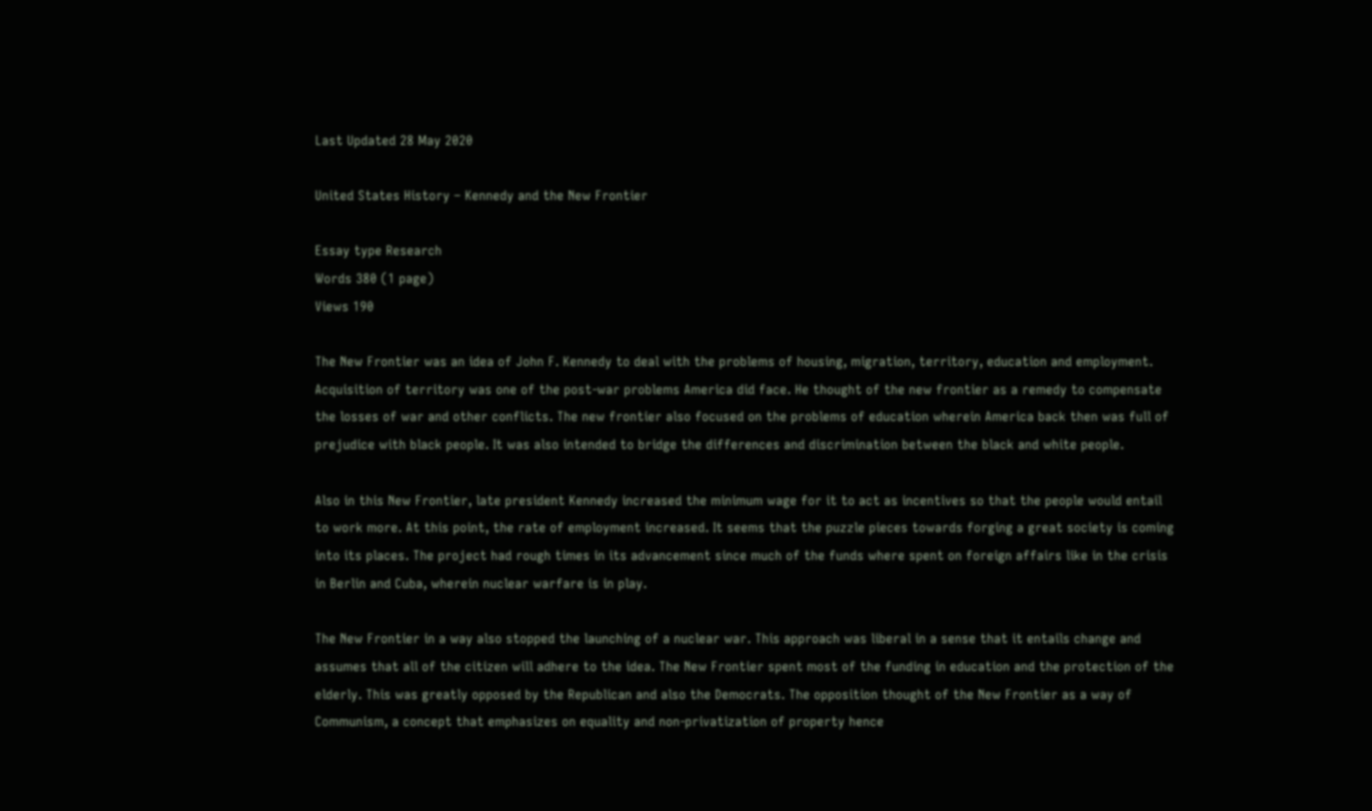Last Updated 28 May 2020

United States History – Kennedy and the New Frontier

Essay type Research
Words 380 (1 page)
Views 190

The New Frontier was an idea of John F. Kennedy to deal with the problems of housing, migration, territory, education and employment. Acquisition of territory was one of the post-war problems America did face. He thought of the new frontier as a remedy to compensate the losses of war and other conflicts. The new frontier also focused on the problems of education wherein America back then was full of prejudice with black people. It was also intended to bridge the differences and discrimination between the black and white people.

Also in this New Frontier, late president Kennedy increased the minimum wage for it to act as incentives so that the people would entail to work more. At this point, the rate of employment increased. It seems that the puzzle pieces towards forging a great society is coming into its places. The project had rough times in its advancement since much of the funds where spent on foreign affairs like in the crisis in Berlin and Cuba, wherein nuclear warfare is in play.

The New Frontier in a way also stopped the launching of a nuclear war. This approach was liberal in a sense that it entails change and assumes that all of the citizen will adhere to the idea. The New Frontier spent most of the funding in education and the protection of the elderly. This was greatly opposed by the Republican and also the Democrats. The opposition thought of the New Frontier as a way of Communism, a concept that emphasizes on equality and non-privatization of property hence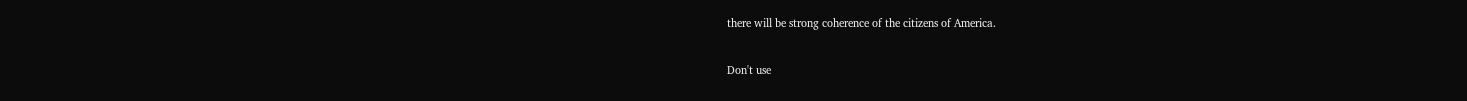there will be strong coherence of the citizens of America.

Don't use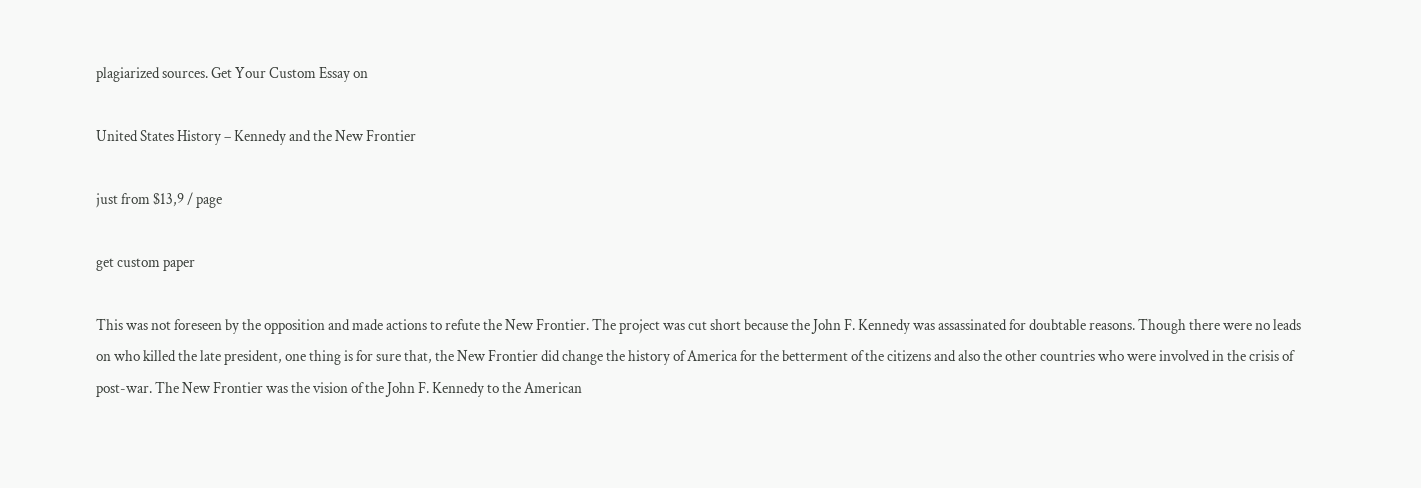plagiarized sources. Get Your Custom Essay on

United States History – Kennedy and the New Frontier

just from $13,9 / page

get custom paper

This was not foreseen by the opposition and made actions to refute the New Frontier. The project was cut short because the John F. Kennedy was assassinated for doubtable reasons. Though there were no leads on who killed the late president, one thing is for sure that, the New Frontier did change the history of America for the betterment of the citizens and also the other countries who were involved in the crisis of post-war. The New Frontier was the vision of the John F. Kennedy to the American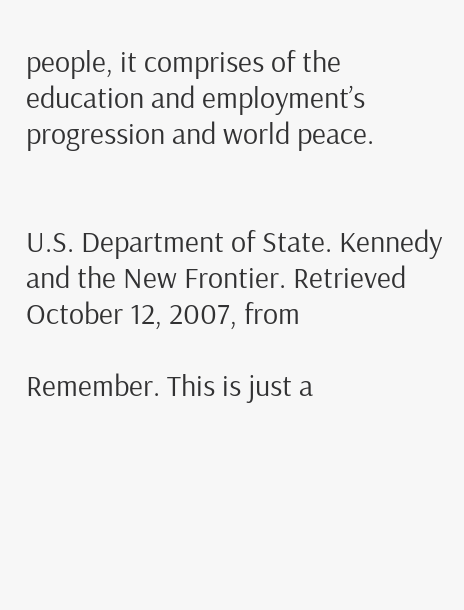people, it comprises of the education and employment’s progression and world peace.


U.S. Department of State. Kennedy and the New Frontier. Retrieved October 12, 2007, from

Remember. This is just a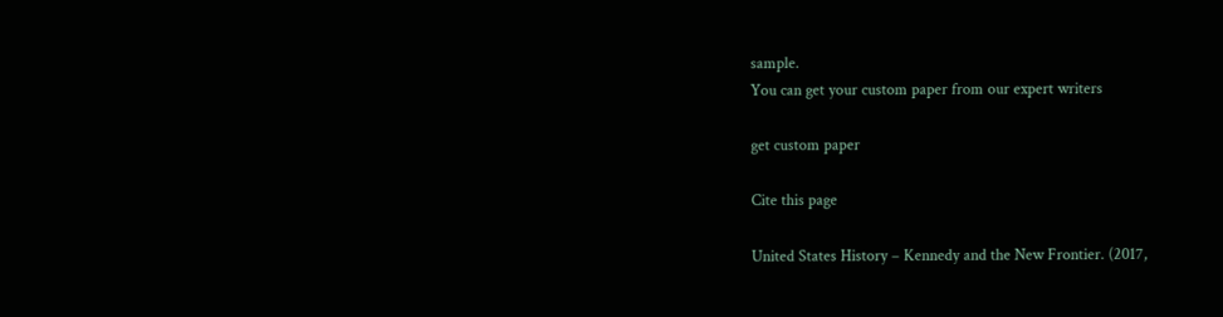sample.
You can get your custom paper from our expert writers

get custom paper

Cite this page

United States History – Kennedy and the New Frontier. (2017,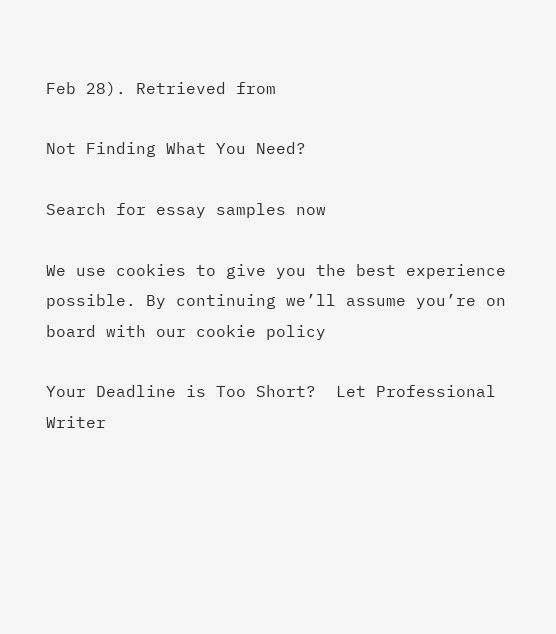Feb 28). Retrieved from

Not Finding What You Need?

Search for essay samples now

We use cookies to give you the best experience possible. By continuing we’ll assume you’re on board with our cookie policy

Your Deadline is Too Short?  Let Professional Writer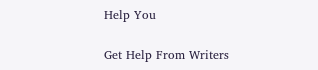Help You

Get Help From Writers